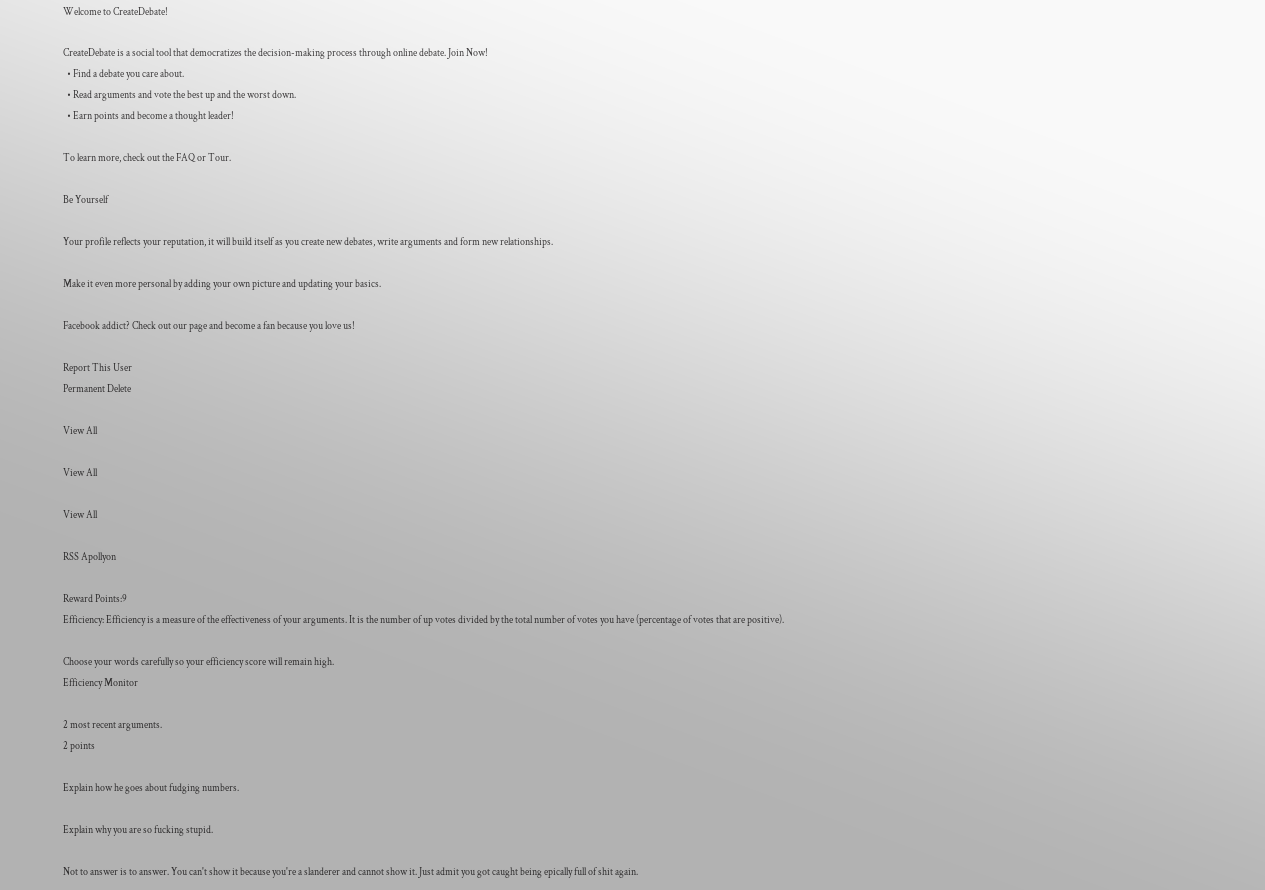Welcome to CreateDebate!

CreateDebate is a social tool that democratizes the decision-making process through online debate. Join Now!
  • Find a debate you care about.
  • Read arguments and vote the best up and the worst down.
  • Earn points and become a thought leader!

To learn more, check out the FAQ or Tour.

Be Yourself

Your profile reflects your reputation, it will build itself as you create new debates, write arguments and form new relationships.

Make it even more personal by adding your own picture and updating your basics.

Facebook addict? Check out our page and become a fan because you love us!

Report This User
Permanent Delete

View All

View All

View All

RSS Apollyon

Reward Points:9
Efficiency: Efficiency is a measure of the effectiveness of your arguments. It is the number of up votes divided by the total number of votes you have (percentage of votes that are positive).

Choose your words carefully so your efficiency score will remain high.
Efficiency Monitor

2 most recent arguments.
2 points

Explain how he goes about fudging numbers.

Explain why you are so fucking stupid.

Not to answer is to answer. You can't show it because you're a slanderer and cannot show it. Just admit you got caught being epically full of shit again.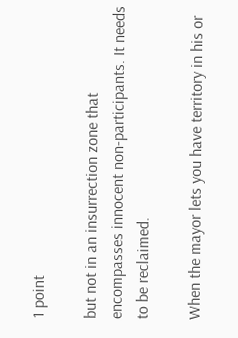1 point

but not in an insurrection zone that encompasses innocent non-participants. It needs to be reclaimed.

When the mayor lets you have territory in his or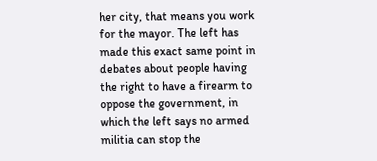her city, that means you work for the mayor. The left has made this exact same point in debates about people having the right to have a firearm to oppose the government, in which the left says no armed militia can stop the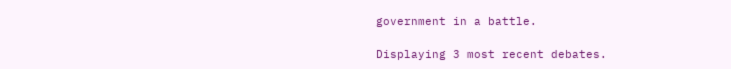government in a battle.

Displaying 3 most recent debates.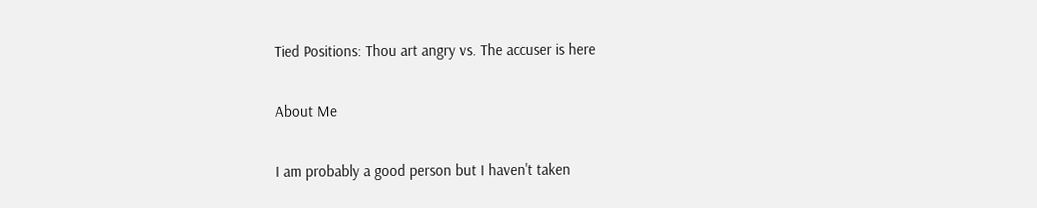Tied Positions: Thou art angry vs. The accuser is here

About Me

I am probably a good person but I haven't taken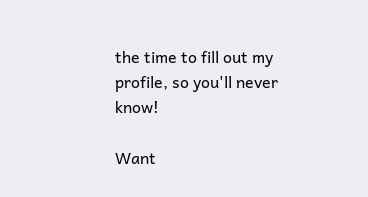the time to fill out my profile, so you'll never know!

Want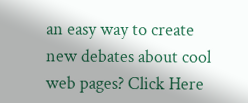an easy way to create new debates about cool web pages? Click Here